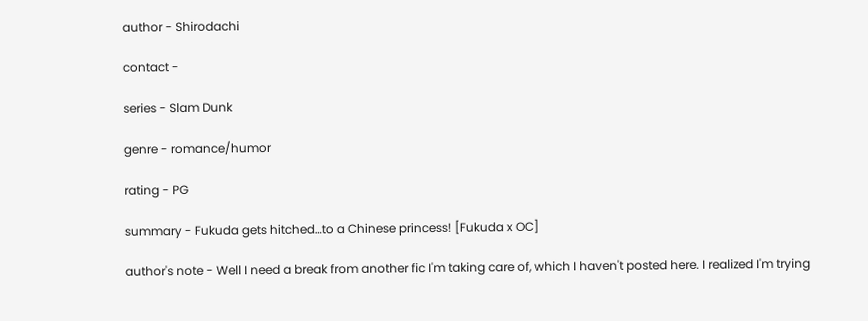author - Shirodachi

contact -

series - Slam Dunk

genre - romance/humor

rating - PG

summary - Fukuda gets hitched…to a Chinese princess! [Fukuda x OC]

author's note - Well I need a break from another fic I'm taking care of, which I haven't posted here. I realized I'm trying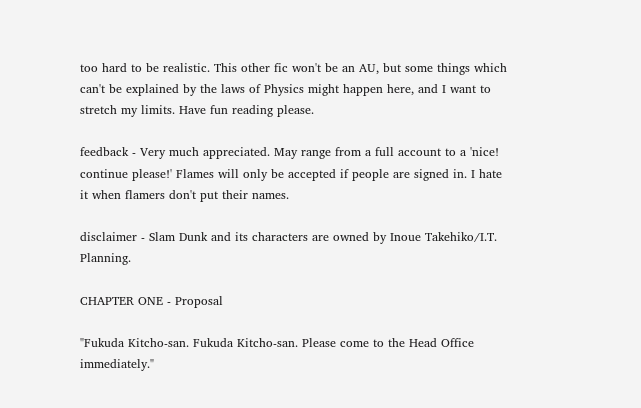too hard to be realistic. This other fic won't be an AU, but some things which can't be explained by the laws of Physics might happen here, and I want to stretch my limits. Have fun reading please.

feedback - Very much appreciated. May range from a full account to a 'nice! continue please!' Flames will only be accepted if people are signed in. I hate it when flamers don't put their names.

disclaimer - Slam Dunk and its characters are owned by Inoue Takehiko/I.T. Planning.

CHAPTER ONE - Proposal

"Fukuda Kitcho-san. Fukuda Kitcho-san. Please come to the Head Office immediately."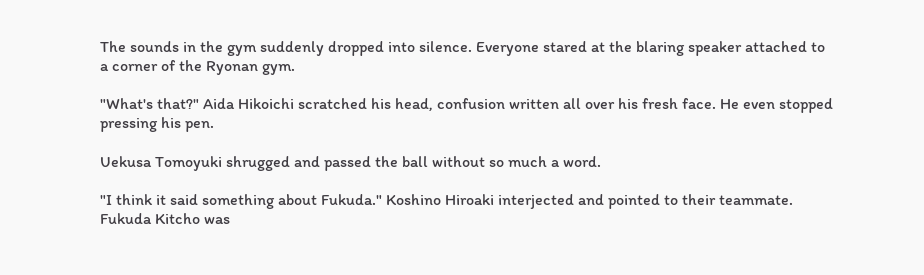The sounds in the gym suddenly dropped into silence. Everyone stared at the blaring speaker attached to a corner of the Ryonan gym.

"What's that?" Aida Hikoichi scratched his head, confusion written all over his fresh face. He even stopped pressing his pen.

Uekusa Tomoyuki shrugged and passed the ball without so much a word.

"I think it said something about Fukuda." Koshino Hiroaki interjected and pointed to their teammate. Fukuda Kitcho was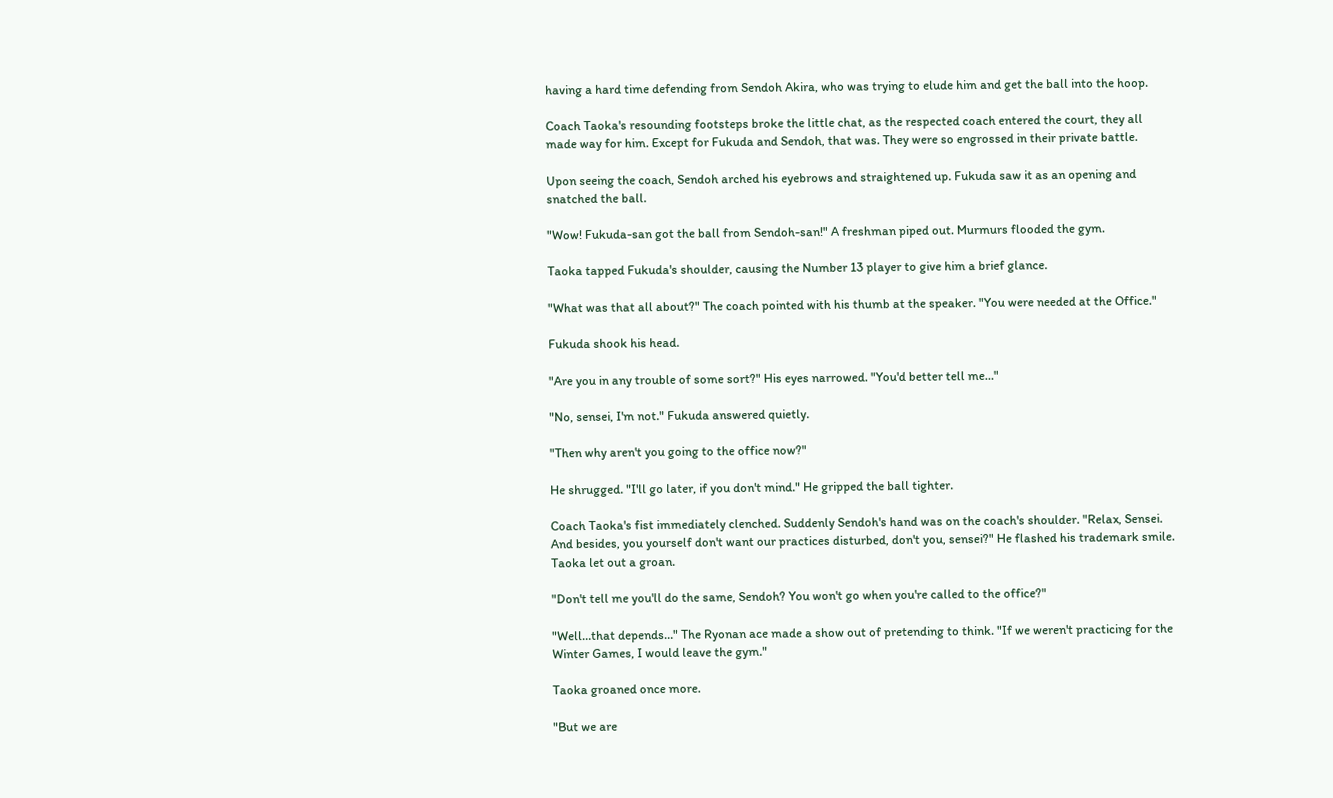having a hard time defending from Sendoh Akira, who was trying to elude him and get the ball into the hoop.

Coach Taoka's resounding footsteps broke the little chat, as the respected coach entered the court, they all made way for him. Except for Fukuda and Sendoh, that was. They were so engrossed in their private battle.

Upon seeing the coach, Sendoh arched his eyebrows and straightened up. Fukuda saw it as an opening and snatched the ball.

"Wow! Fukuda-san got the ball from Sendoh-san!" A freshman piped out. Murmurs flooded the gym.

Taoka tapped Fukuda's shoulder, causing the Number 13 player to give him a brief glance.

"What was that all about?" The coach pointed with his thumb at the speaker. "You were needed at the Office."

Fukuda shook his head.

"Are you in any trouble of some sort?" His eyes narrowed. "You'd better tell me…"

"No, sensei, I'm not." Fukuda answered quietly.

"Then why aren't you going to the office now?"

He shrugged. "I'll go later, if you don't mind." He gripped the ball tighter.

Coach Taoka's fist immediately clenched. Suddenly Sendoh's hand was on the coach's shoulder. "Relax, Sensei. And besides, you yourself don't want our practices disturbed, don't you, sensei?" He flashed his trademark smile. Taoka let out a groan.

"Don't tell me you'll do the same, Sendoh? You won't go when you're called to the office?"

"Well…that depends…" The Ryonan ace made a show out of pretending to think. "If we weren't practicing for the Winter Games, I would leave the gym."

Taoka groaned once more.

"But we are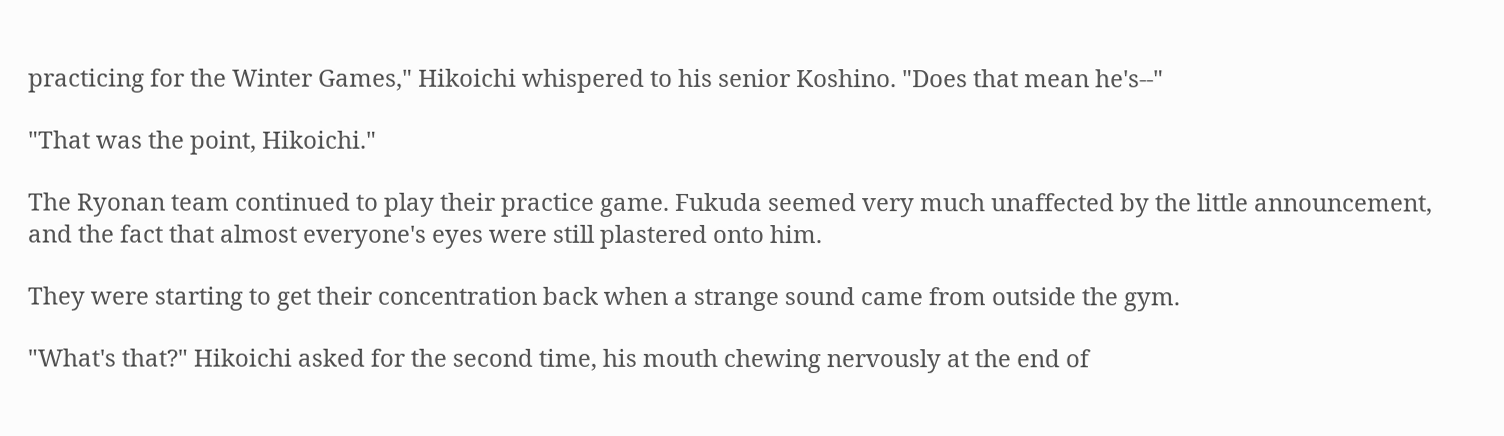practicing for the Winter Games," Hikoichi whispered to his senior Koshino. "Does that mean he's--"

"That was the point, Hikoichi."

The Ryonan team continued to play their practice game. Fukuda seemed very much unaffected by the little announcement, and the fact that almost everyone's eyes were still plastered onto him.

They were starting to get their concentration back when a strange sound came from outside the gym.

"What's that?" Hikoichi asked for the second time, his mouth chewing nervously at the end of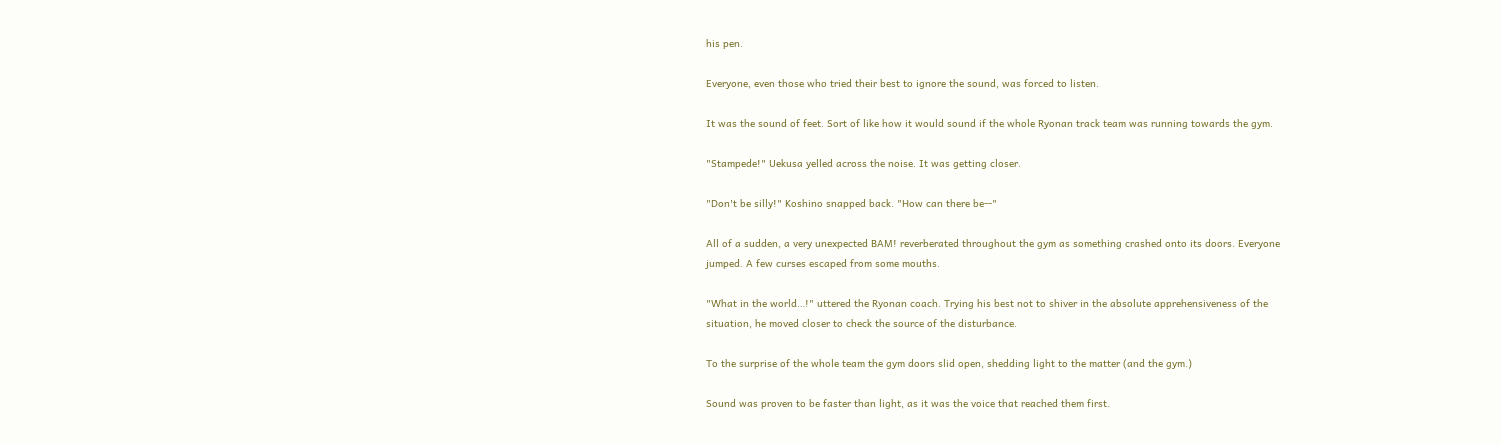his pen.

Everyone, even those who tried their best to ignore the sound, was forced to listen.

It was the sound of feet. Sort of like how it would sound if the whole Ryonan track team was running towards the gym.

"Stampede!" Uekusa yelled across the noise. It was getting closer.

"Don't be silly!" Koshino snapped back. "How can there be--"

All of a sudden, a very unexpected BAM! reverberated throughout the gym as something crashed onto its doors. Everyone jumped. A few curses escaped from some mouths.

"What in the world…!" uttered the Ryonan coach. Trying his best not to shiver in the absolute apprehensiveness of the situation, he moved closer to check the source of the disturbance.

To the surprise of the whole team the gym doors slid open, shedding light to the matter (and the gym.)

Sound was proven to be faster than light, as it was the voice that reached them first.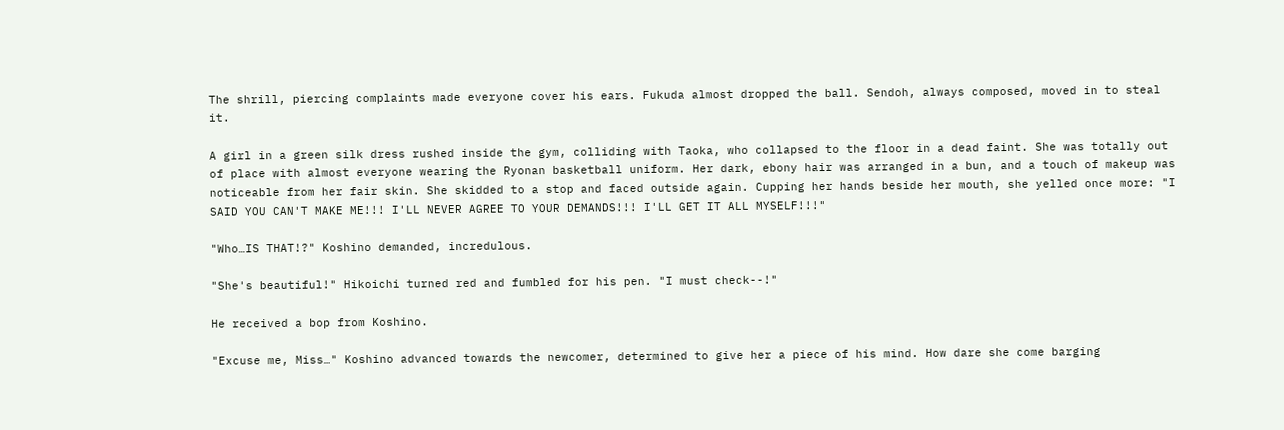The shrill, piercing complaints made everyone cover his ears. Fukuda almost dropped the ball. Sendoh, always composed, moved in to steal it.

A girl in a green silk dress rushed inside the gym, colliding with Taoka, who collapsed to the floor in a dead faint. She was totally out of place with almost everyone wearing the Ryonan basketball uniform. Her dark, ebony hair was arranged in a bun, and a touch of makeup was noticeable from her fair skin. She skidded to a stop and faced outside again. Cupping her hands beside her mouth, she yelled once more: "I SAID YOU CAN'T MAKE ME!!! I'LL NEVER AGREE TO YOUR DEMANDS!!! I'LL GET IT ALL MYSELF!!!"

"Who…IS THAT!?" Koshino demanded, incredulous.

"She's beautiful!" Hikoichi turned red and fumbled for his pen. "I must check--!"

He received a bop from Koshino.

"Excuse me, Miss…" Koshino advanced towards the newcomer, determined to give her a piece of his mind. How dare she come barging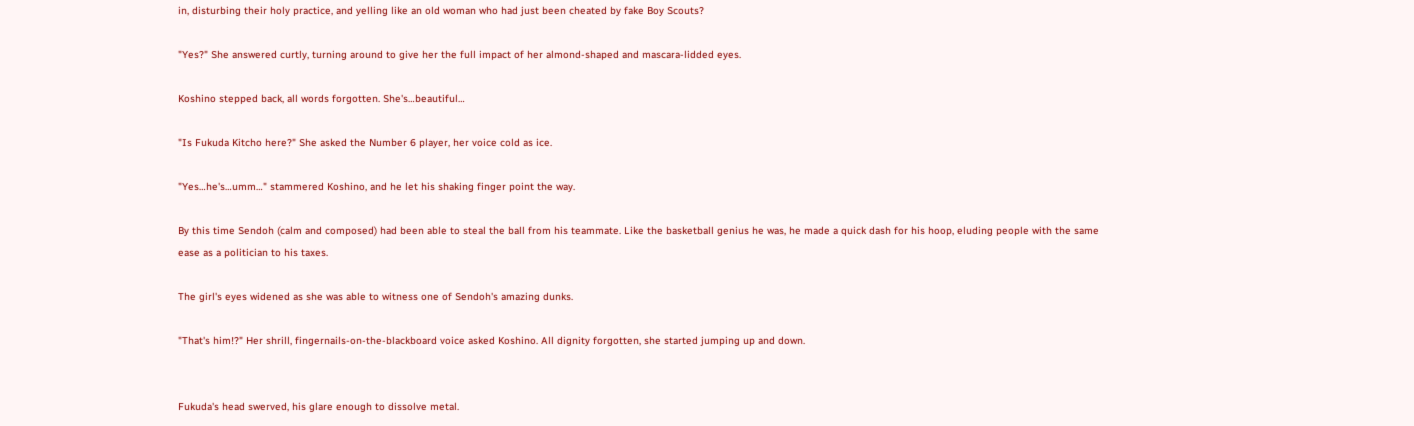in, disturbing their holy practice, and yelling like an old woman who had just been cheated by fake Boy Scouts?

"Yes?" She answered curtly, turning around to give her the full impact of her almond-shaped and mascara-lidded eyes.

Koshino stepped back, all words forgotten. She's…beautiful…

"Is Fukuda Kitcho here?" She asked the Number 6 player, her voice cold as ice.

"Yes…he's…umm…" stammered Koshino, and he let his shaking finger point the way.

By this time Sendoh (calm and composed) had been able to steal the ball from his teammate. Like the basketball genius he was, he made a quick dash for his hoop, eluding people with the same ease as a politician to his taxes.

The girl's eyes widened as she was able to witness one of Sendoh's amazing dunks.

"That's him!?" Her shrill, fingernails-on-the-blackboard voice asked Koshino. All dignity forgotten, she started jumping up and down.


Fukuda's head swerved, his glare enough to dissolve metal.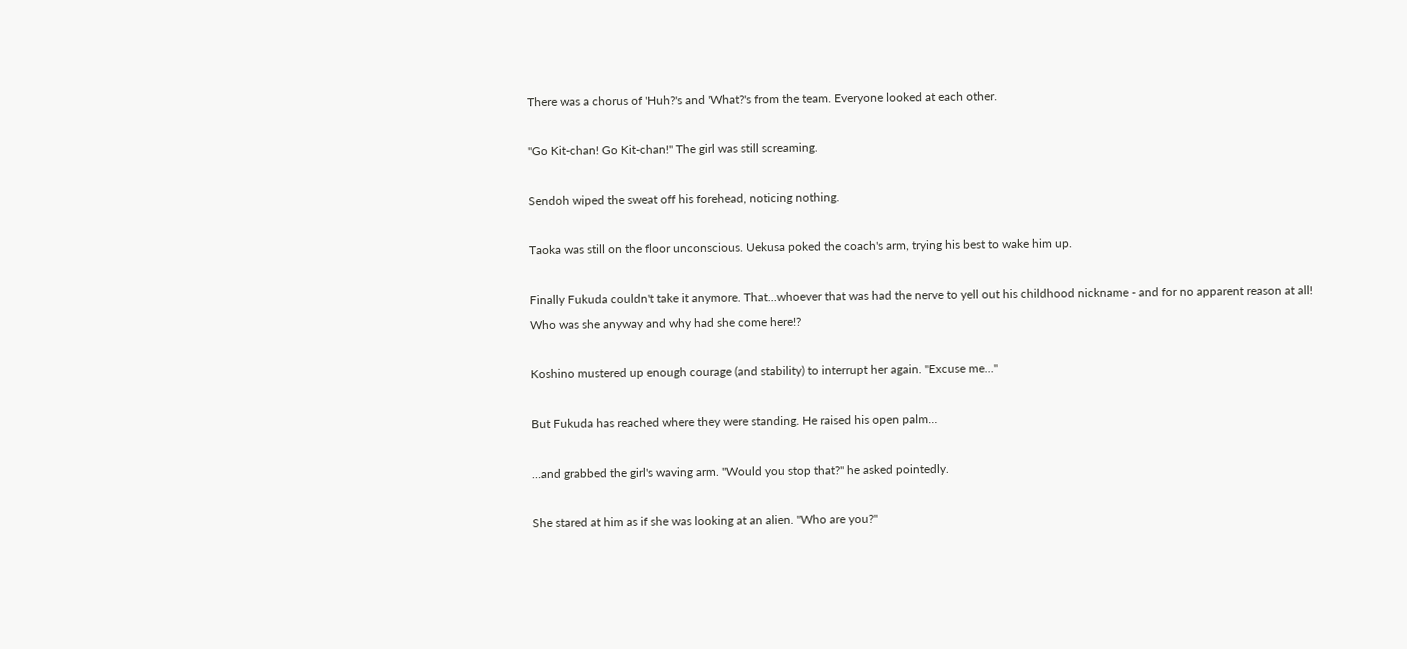There was a chorus of 'Huh?'s and 'What?'s from the team. Everyone looked at each other.

"Go Kit-chan! Go Kit-chan!" The girl was still screaming.

Sendoh wiped the sweat off his forehead, noticing nothing.

Taoka was still on the floor unconscious. Uekusa poked the coach's arm, trying his best to wake him up.

Finally Fukuda couldn't take it anymore. That…whoever that was had the nerve to yell out his childhood nickname - and for no apparent reason at all! Who was she anyway and why had she come here!?

Koshino mustered up enough courage (and stability) to interrupt her again. "Excuse me…"

But Fukuda has reached where they were standing. He raised his open palm…

…and grabbed the girl's waving arm. "Would you stop that?" he asked pointedly.

She stared at him as if she was looking at an alien. "Who are you?"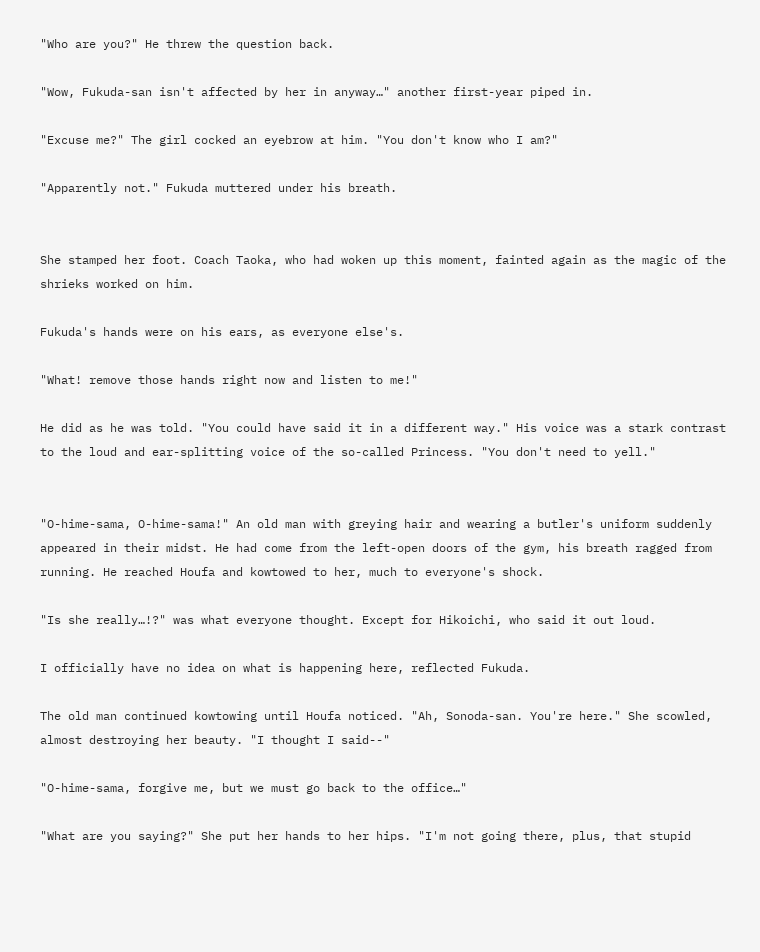"Who are you?" He threw the question back.

"Wow, Fukuda-san isn't affected by her in anyway…" another first-year piped in.

"Excuse me?" The girl cocked an eyebrow at him. "You don't know who I am?"

"Apparently not." Fukuda muttered under his breath.


She stamped her foot. Coach Taoka, who had woken up this moment, fainted again as the magic of the shrieks worked on him.

Fukuda's hands were on his ears, as everyone else's.

"What! remove those hands right now and listen to me!"

He did as he was told. "You could have said it in a different way." His voice was a stark contrast to the loud and ear-splitting voice of the so-called Princess. "You don't need to yell."


"O-hime-sama, O-hime-sama!" An old man with greying hair and wearing a butler's uniform suddenly appeared in their midst. He had come from the left-open doors of the gym, his breath ragged from running. He reached Houfa and kowtowed to her, much to everyone's shock.

"Is she really…!?" was what everyone thought. Except for Hikoichi, who said it out loud.

I officially have no idea on what is happening here, reflected Fukuda.

The old man continued kowtowing until Houfa noticed. "Ah, Sonoda-san. You're here." She scowled, almost destroying her beauty. "I thought I said--"

"O-hime-sama, forgive me, but we must go back to the office…"

"What are you saying?" She put her hands to her hips. "I'm not going there, plus, that stupid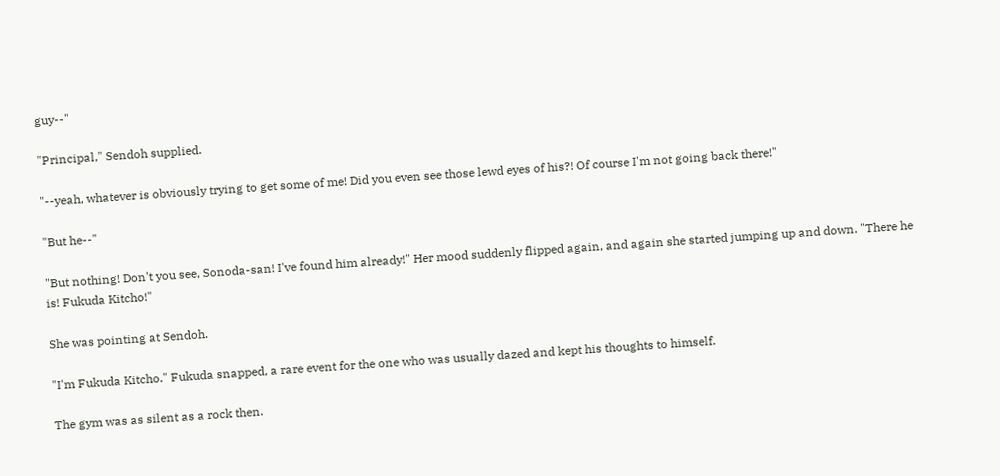guy--"

"Principal," Sendoh supplied.

"--yeah, whatever is obviously trying to get some of me! Did you even see those lewd eyes of his?! Of course I'm not going back there!"

"But he--"

"But nothing! Don't you see, Sonoda-san! I've found him already!" Her mood suddenly flipped again, and again she started jumping up and down. "There he is! Fukuda Kitcho!"

She was pointing at Sendoh.

"I'm Fukuda Kitcho." Fukuda snapped, a rare event for the one who was usually dazed and kept his thoughts to himself.

The gym was as silent as a rock then.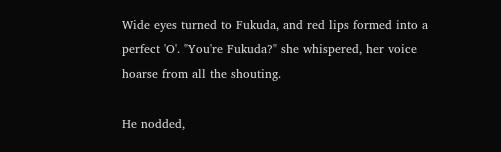Wide eyes turned to Fukuda, and red lips formed into a perfect 'O'. "You're Fukuda?" she whispered, her voice hoarse from all the shouting.

He nodded,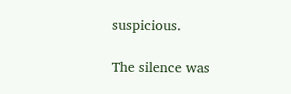suspicious.

The silence was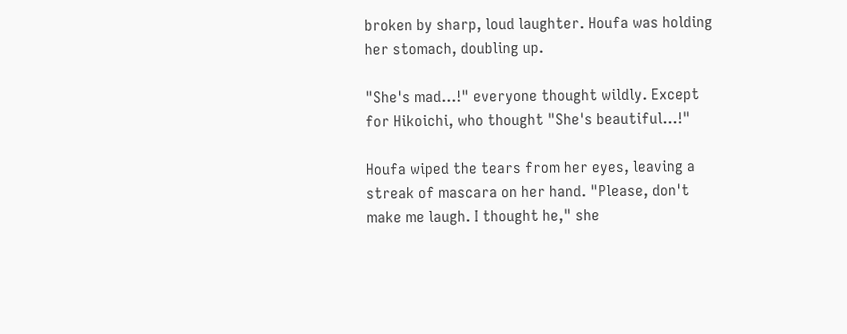broken by sharp, loud laughter. Houfa was holding her stomach, doubling up.

"She's mad…!" everyone thought wildly. Except for Hikoichi, who thought "She's beautiful…!"

Houfa wiped the tears from her eyes, leaving a streak of mascara on her hand. "Please, don't make me laugh. I thought he," she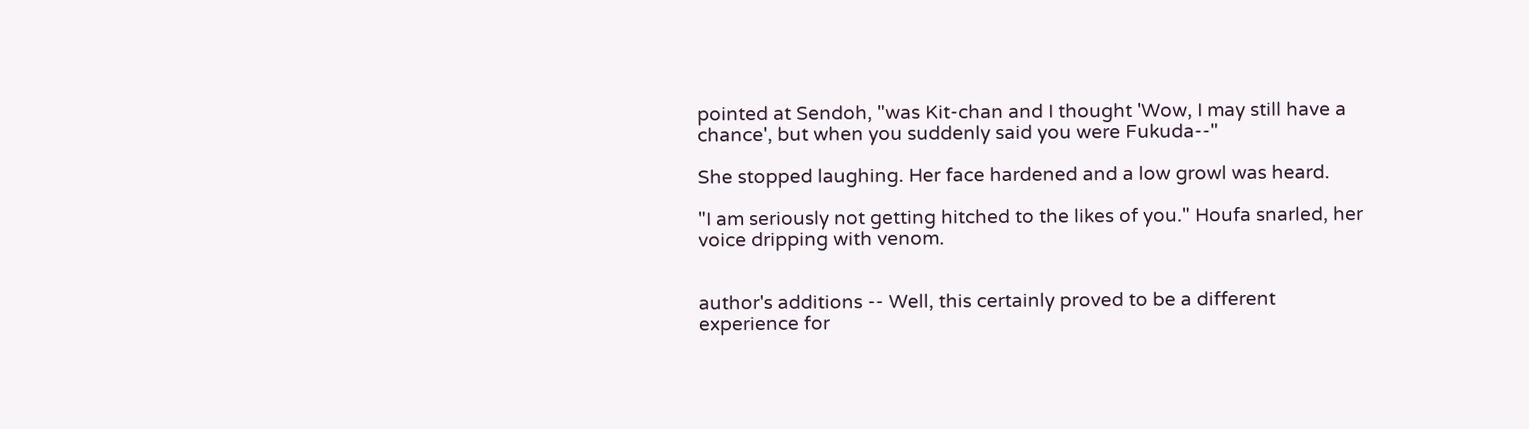pointed at Sendoh, "was Kit-chan and I thought 'Wow, I may still have a chance', but when you suddenly said you were Fukuda--"

She stopped laughing. Her face hardened and a low growl was heard.

"I am seriously not getting hitched to the likes of you." Houfa snarled, her voice dripping with venom.


author's additions -- Well, this certainly proved to be a different experience for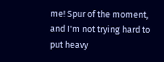me! Spur of the moment, and I'm not trying hard to put heavy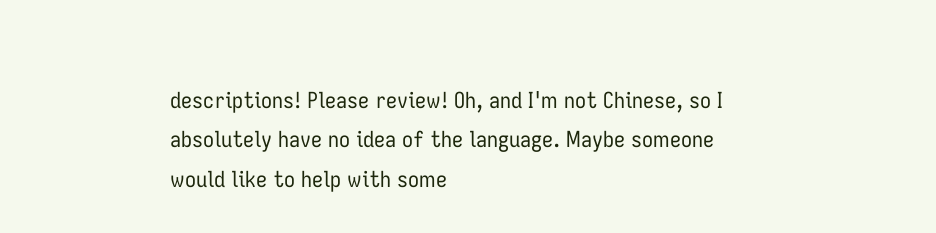descriptions! Please review! Oh, and I'm not Chinese, so I absolutely have no idea of the language. Maybe someone would like to help with some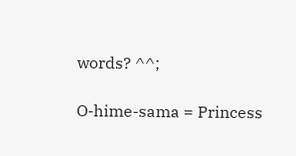words? ^^;

O-hime-sama = Princess